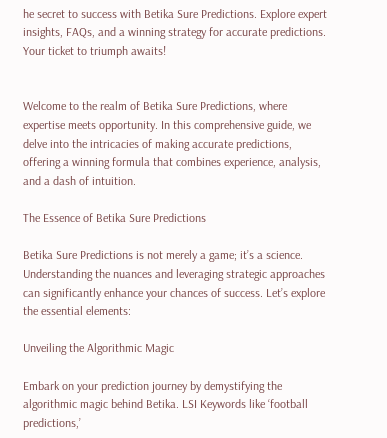he secret to success with Betika Sure Predictions. Explore expert insights, FAQs, and a winning strategy for accurate predictions. Your ticket to triumph awaits!


Welcome to the realm of Betika Sure Predictions, where expertise meets opportunity. In this comprehensive guide, we delve into the intricacies of making accurate predictions, offering a winning formula that combines experience, analysis, and a dash of intuition.

The Essence of Betika Sure Predictions

Betika Sure Predictions is not merely a game; it’s a science. Understanding the nuances and leveraging strategic approaches can significantly enhance your chances of success. Let’s explore the essential elements:

Unveiling the Algorithmic Magic

Embark on your prediction journey by demystifying the algorithmic magic behind Betika. LSI Keywords like ‘football predictions,’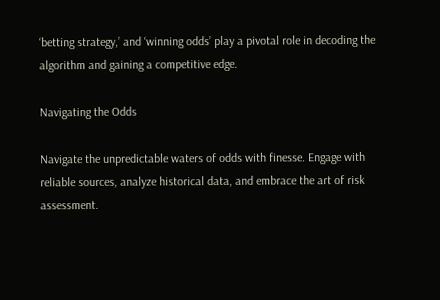‘betting strategy,’ and ‘winning odds’ play a pivotal role in decoding the algorithm and gaining a competitive edge.

Navigating the Odds

Navigate the unpredictable waters of odds with finesse. Engage with reliable sources, analyze historical data, and embrace the art of risk assessment.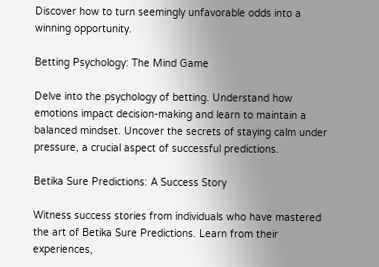Discover how to turn seemingly unfavorable odds into a winning opportunity.

Betting Psychology: The Mind Game

Delve into the psychology of betting. Understand how emotions impact decision-making and learn to maintain a balanced mindset. Uncover the secrets of staying calm under pressure, a crucial aspect of successful predictions.

Betika Sure Predictions: A Success Story

Witness success stories from individuals who have mastered the art of Betika Sure Predictions. Learn from their experiences,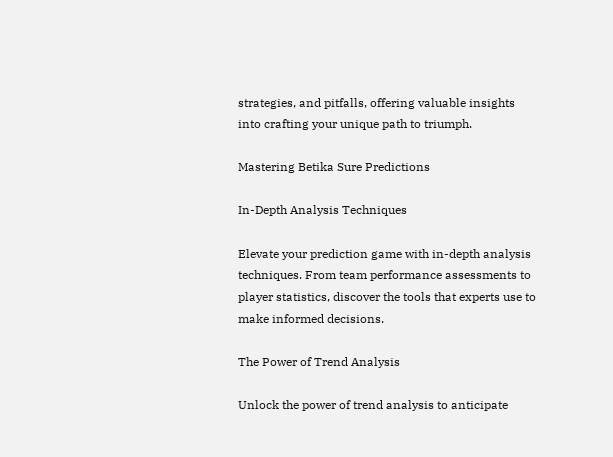strategies, and pitfalls, offering valuable insights into crafting your unique path to triumph.

Mastering Betika Sure Predictions

In-Depth Analysis Techniques

Elevate your prediction game with in-depth analysis techniques. From team performance assessments to player statistics, discover the tools that experts use to make informed decisions.

The Power of Trend Analysis

Unlock the power of trend analysis to anticipate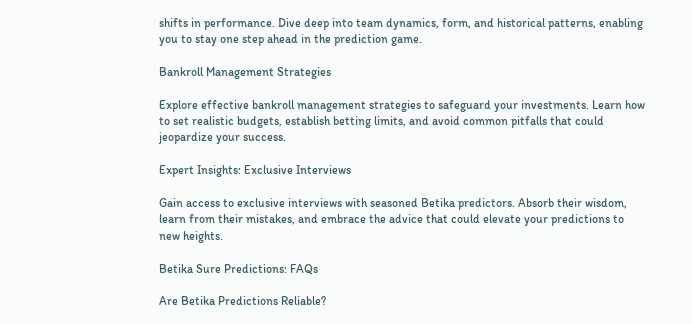shifts in performance. Dive deep into team dynamics, form, and historical patterns, enabling you to stay one step ahead in the prediction game.

Bankroll Management Strategies

Explore effective bankroll management strategies to safeguard your investments. Learn how to set realistic budgets, establish betting limits, and avoid common pitfalls that could jeopardize your success.

Expert Insights: Exclusive Interviews

Gain access to exclusive interviews with seasoned Betika predictors. Absorb their wisdom, learn from their mistakes, and embrace the advice that could elevate your predictions to new heights.

Betika Sure Predictions: FAQs

Are Betika Predictions Reliable?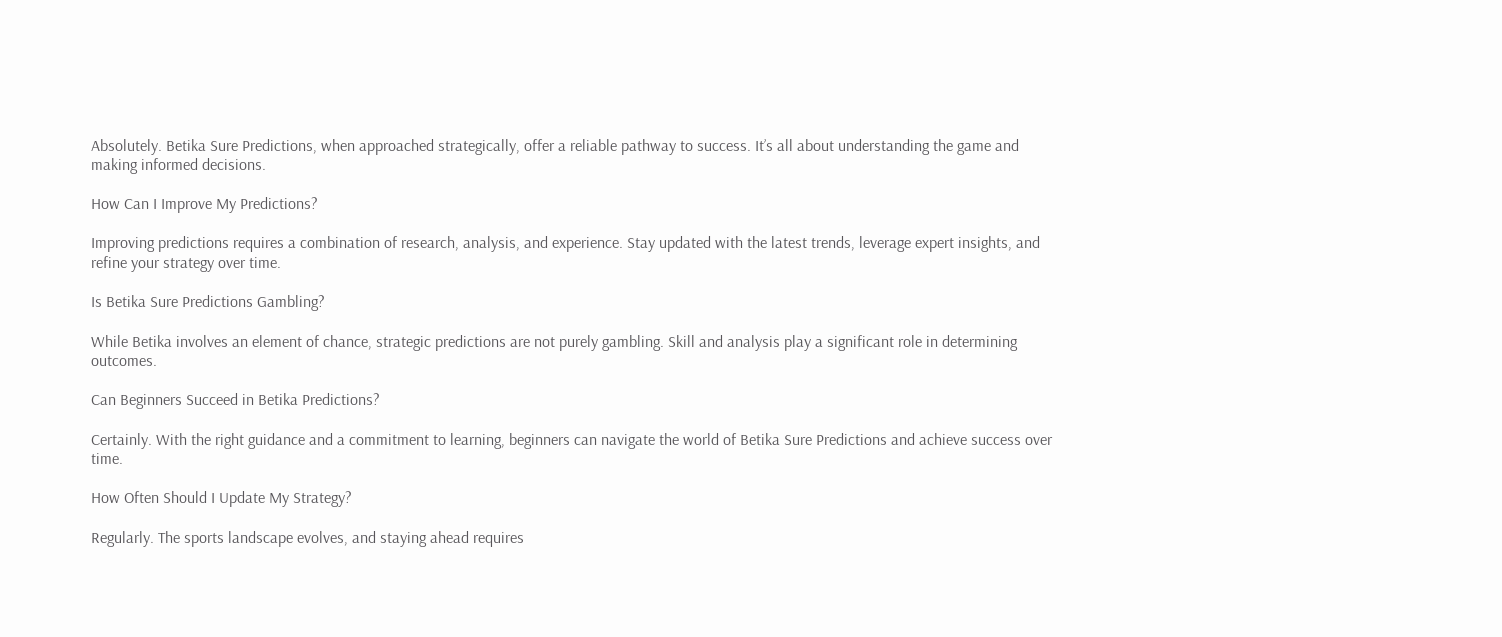Absolutely. Betika Sure Predictions, when approached strategically, offer a reliable pathway to success. It’s all about understanding the game and making informed decisions.

How Can I Improve My Predictions?

Improving predictions requires a combination of research, analysis, and experience. Stay updated with the latest trends, leverage expert insights, and refine your strategy over time.

Is Betika Sure Predictions Gambling?

While Betika involves an element of chance, strategic predictions are not purely gambling. Skill and analysis play a significant role in determining outcomes.

Can Beginners Succeed in Betika Predictions?

Certainly. With the right guidance and a commitment to learning, beginners can navigate the world of Betika Sure Predictions and achieve success over time.

How Often Should I Update My Strategy?

Regularly. The sports landscape evolves, and staying ahead requires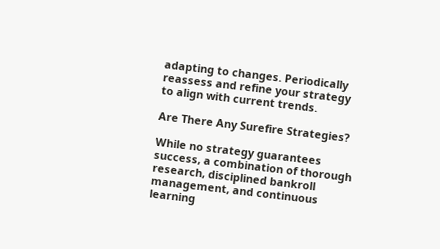adapting to changes. Periodically reassess and refine your strategy to align with current trends.

Are There Any Surefire Strategies?

While no strategy guarantees success, a combination of thorough research, disciplined bankroll management, and continuous learning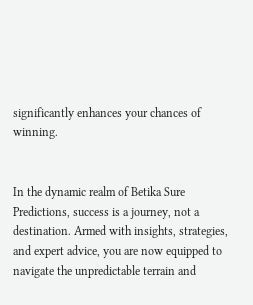significantly enhances your chances of winning.


In the dynamic realm of Betika Sure Predictions, success is a journey, not a destination. Armed with insights, strategies, and expert advice, you are now equipped to navigate the unpredictable terrain and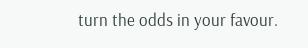turn the odds in your favour.